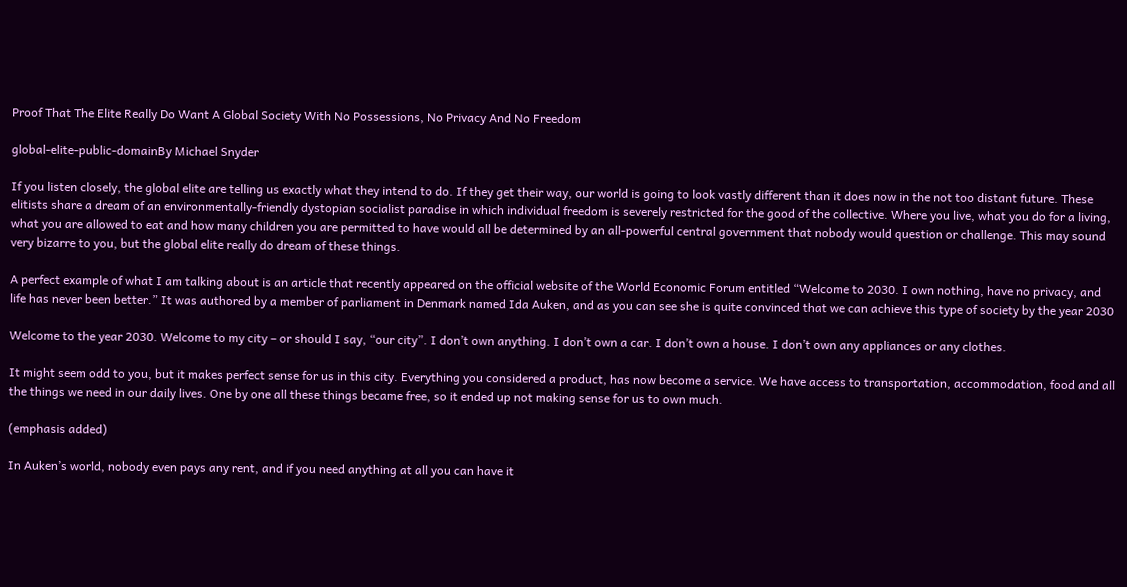Proof That The Elite Really Do Want A Global Society With No Possessions, No Privacy And No Freedom

global-elite-public-domainBy Michael Snyder

If you listen closely, the global elite are telling us exactly what they intend to do. If they get their way, our world is going to look vastly different than it does now in the not too distant future. These elitists share a dream of an environmentally-friendly dystopian socialist paradise in which individual freedom is severely restricted for the good of the collective. Where you live, what you do for a living, what you are allowed to eat and how many children you are permitted to have would all be determined by an all-powerful central government that nobody would question or challenge. This may sound very bizarre to you, but the global elite really do dream of these things.

A perfect example of what I am talking about is an article that recently appeared on the official website of the World Economic Forum entitled “Welcome to 2030. I own nothing, have no privacy, and life has never been better.” It was authored by a member of parliament in Denmark named Ida Auken, and as you can see she is quite convinced that we can achieve this type of society by the year 2030

Welcome to the year 2030. Welcome to my city – or should I say, “our city”. I don’t own anything. I don’t own a car. I don’t own a house. I don’t own any appliances or any clothes.

It might seem odd to you, but it makes perfect sense for us in this city. Everything you considered a product, has now become a service. We have access to transportation, accommodation, food and all the things we need in our daily lives. One by one all these things became free, so it ended up not making sense for us to own much.

(emphasis added)

In Auken’s world, nobody even pays any rent, and if you need anything at all you can have it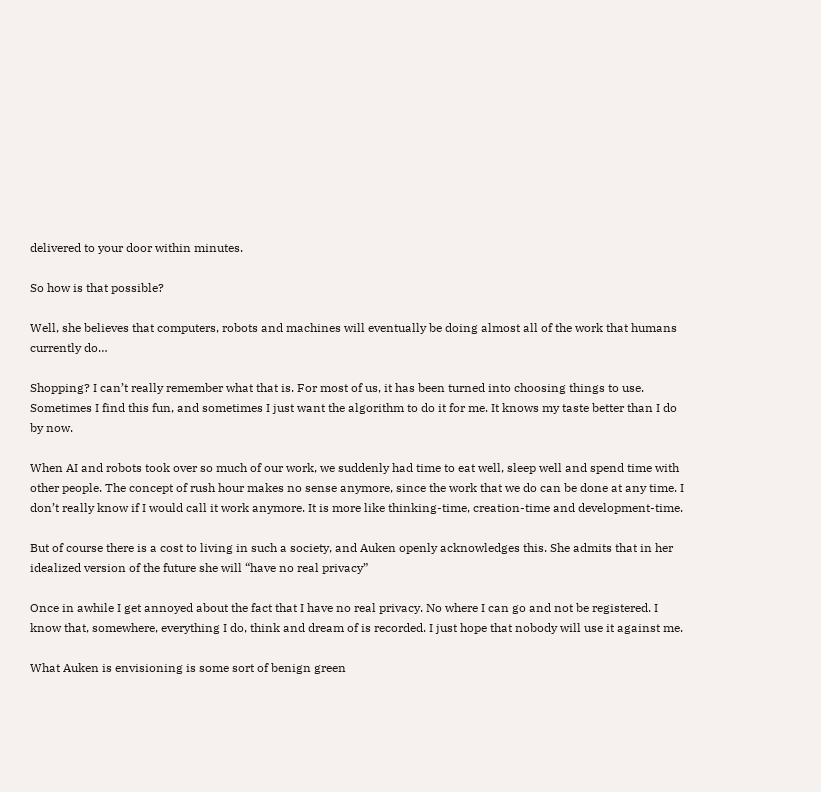delivered to your door within minutes.

So how is that possible?

Well, she believes that computers, robots and machines will eventually be doing almost all of the work that humans currently do…

Shopping? I can’t really remember what that is. For most of us, it has been turned into choosing things to use. Sometimes I find this fun, and sometimes I just want the algorithm to do it for me. It knows my taste better than I do by now.

When AI and robots took over so much of our work, we suddenly had time to eat well, sleep well and spend time with other people. The concept of rush hour makes no sense anymore, since the work that we do can be done at any time. I don’t really know if I would call it work anymore. It is more like thinking-time, creation-time and development-time.

But of course there is a cost to living in such a society, and Auken openly acknowledges this. She admits that in her idealized version of the future she will “have no real privacy”

Once in awhile I get annoyed about the fact that I have no real privacy. No where I can go and not be registered. I know that, somewhere, everything I do, think and dream of is recorded. I just hope that nobody will use it against me.

What Auken is envisioning is some sort of benign green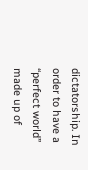dictatorship. In order to have a “perfect world” made up of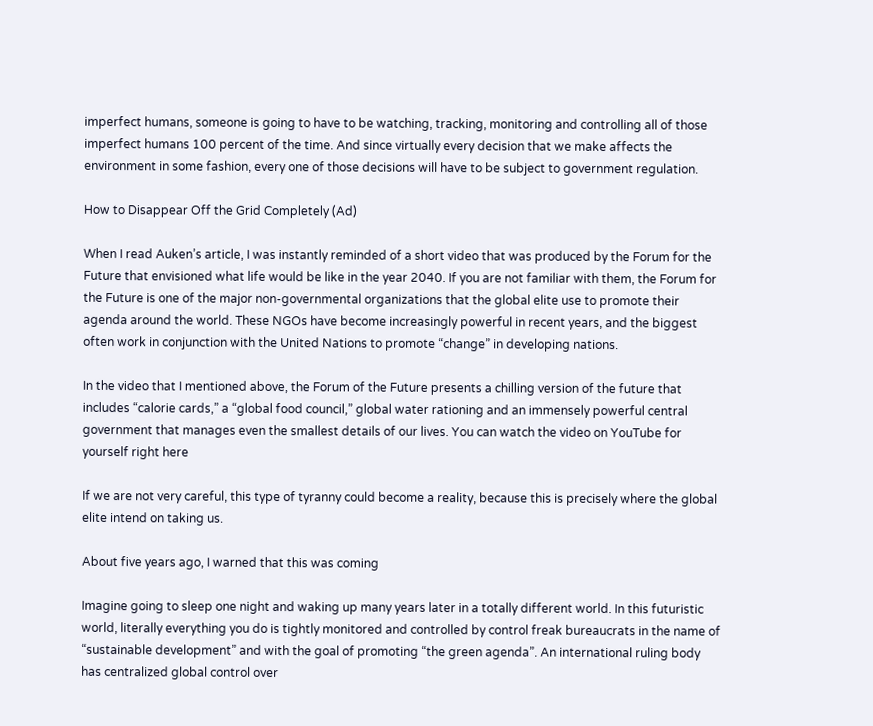imperfect humans, someone is going to have to be watching, tracking, monitoring and controlling all of those imperfect humans 100 percent of the time. And since virtually every decision that we make affects the environment in some fashion, every one of those decisions will have to be subject to government regulation.

How to Disappear Off the Grid Completely (Ad)

When I read Auken’s article, I was instantly reminded of a short video that was produced by the Forum for the Future that envisioned what life would be like in the year 2040. If you are not familiar with them, the Forum for the Future is one of the major non-governmental organizations that the global elite use to promote their agenda around the world. These NGOs have become increasingly powerful in recent years, and the biggest often work in conjunction with the United Nations to promote “change” in developing nations.

In the video that I mentioned above, the Forum of the Future presents a chilling version of the future that includes “calorie cards,” a “global food council,” global water rationing and an immensely powerful central government that manages even the smallest details of our lives. You can watch the video on YouTube for yourself right here

If we are not very careful, this type of tyranny could become a reality, because this is precisely where the global elite intend on taking us.

About five years ago, I warned that this was coming

Imagine going to sleep one night and waking up many years later in a totally different world. In this futuristic world, literally everything you do is tightly monitored and controlled by control freak bureaucrats in the name of “sustainable development” and with the goal of promoting “the green agenda”. An international ruling body has centralized global control over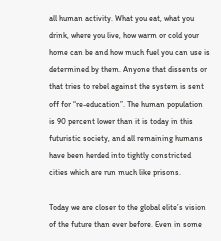all human activity. What you eat, what you drink, where you live, how warm or cold your home can be and how much fuel you can use is determined by them. Anyone that dissents or that tries to rebel against the system is sent off for “re-education”. The human population is 90 percent lower than it is today in this futuristic society, and all remaining humans have been herded into tightly constricted cities which are run much like prisons.

Today we are closer to the global elite’s vision of the future than ever before. Even in some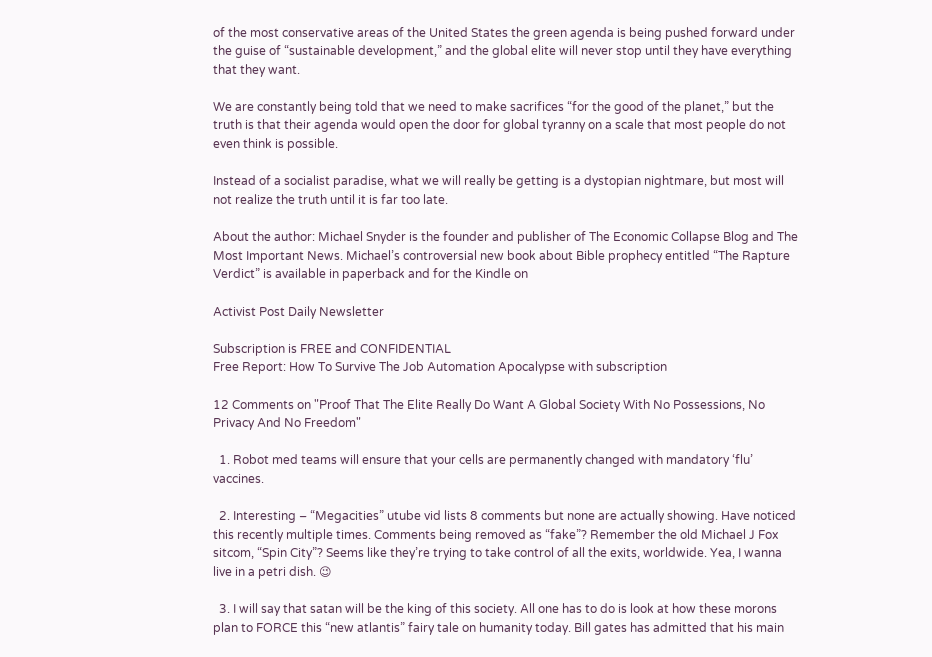of the most conservative areas of the United States the green agenda is being pushed forward under the guise of “sustainable development,” and the global elite will never stop until they have everything that they want.

We are constantly being told that we need to make sacrifices “for the good of the planet,” but the truth is that their agenda would open the door for global tyranny on a scale that most people do not even think is possible.

Instead of a socialist paradise, what we will really be getting is a dystopian nightmare, but most will not realize the truth until it is far too late.

About the author: Michael Snyder is the founder and publisher of The Economic Collapse Blog and The Most Important News. Michael’s controversial new book about Bible prophecy entitled “The Rapture Verdict” is available in paperback and for the Kindle on

Activist Post Daily Newsletter

Subscription is FREE and CONFIDENTIAL
Free Report: How To Survive The Job Automation Apocalypse with subscription

12 Comments on "Proof That The Elite Really Do Want A Global Society With No Possessions, No Privacy And No Freedom"

  1. Robot med teams will ensure that your cells are permanently changed with mandatory ‘flu’ vaccines.

  2. Interesting – “Megacities” utube vid lists 8 comments but none are actually showing. Have noticed this recently multiple times. Comments being removed as “fake”? Remember the old Michael J Fox sitcom, “Spin City”? Seems like they’re trying to take control of all the exits, worldwide. Yea, I wanna live in a petri dish. 😉

  3. I will say that satan will be the king of this society. All one has to do is look at how these morons plan to FORCE this “new atlantis” fairy tale on humanity today. Bill gates has admitted that his main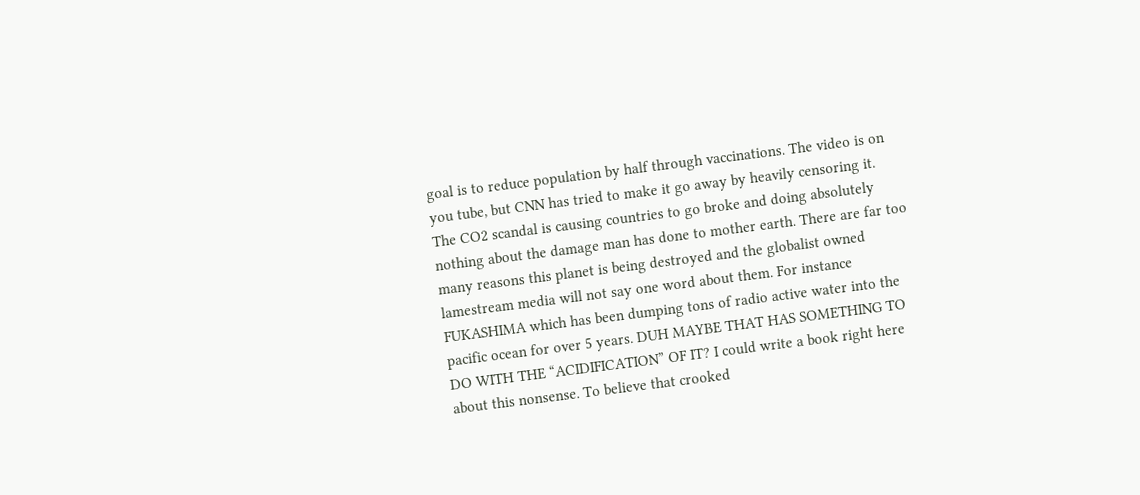goal is to reduce population by half through vaccinations. The video is on you tube, but CNN has tried to make it go away by heavily censoring it. The CO2 scandal is causing countries to go broke and doing absolutely nothing about the damage man has done to mother earth. There are far too many reasons this planet is being destroyed and the globalist owned lamestream media will not say one word about them. For instance FUKASHIMA which has been dumping tons of radio active water into the pacific ocean for over 5 years. DUH MAYBE THAT HAS SOMETHING TO DO WITH THE “ACIDIFICATION” OF IT? I could write a book right here about this nonsense. To believe that crooked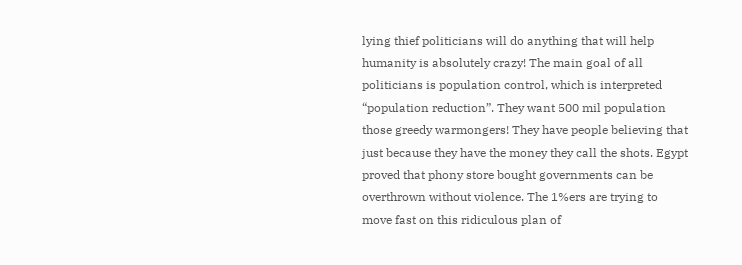lying thief politicians will do anything that will help humanity is absolutely crazy! The main goal of all politicians is population control, which is interpreted “population reduction”. They want 500 mil population those greedy warmongers! They have people believing that just because they have the money they call the shots. Egypt proved that phony store bought governments can be overthrown without violence. The 1%ers are trying to move fast on this ridiculous plan of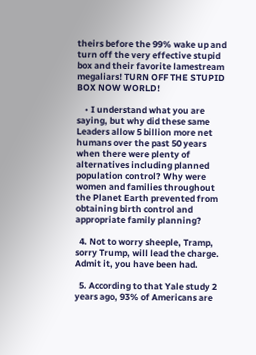theirs before the 99% wake up and turn off the very effective stupid box and their favorite lamestream megaliars! TURN OFF THE STUPID BOX NOW WORLD!

    • I understand what you are saying, but why did these same Leaders allow 5 billion more net humans over the past 50 years when there were plenty of alternatives including planned population control? Why were women and families throughout the Planet Earth prevented from obtaining birth control and appropriate family planning?

  4. Not to worry sheeple, Tramp, sorry Trump, will lead the charge. Admit it, you have been had.

  5. According to that Yale study 2 years ago, 93% of Americans are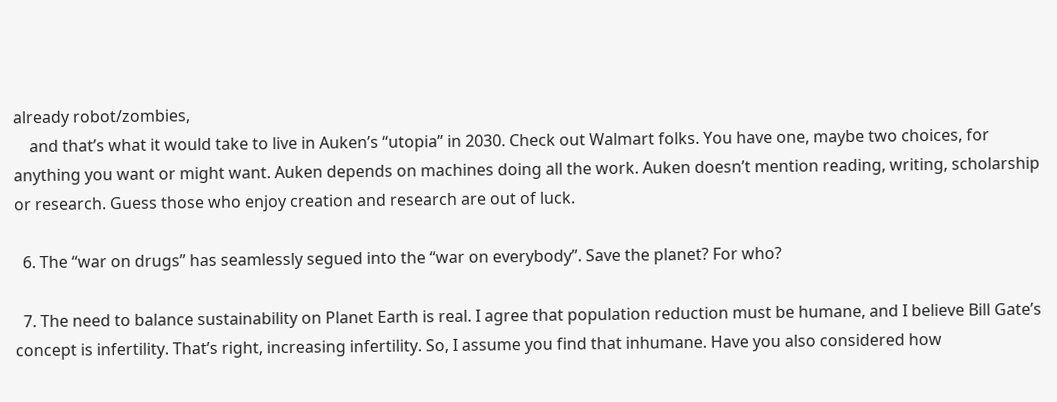already robot/zombies,
    and that’s what it would take to live in Auken’s “utopia” in 2030. Check out Walmart folks. You have one, maybe two choices, for anything you want or might want. Auken depends on machines doing all the work. Auken doesn’t mention reading, writing, scholarship or research. Guess those who enjoy creation and research are out of luck.

  6. The “war on drugs” has seamlessly segued into the “war on everybody”. Save the planet? For who?

  7. The need to balance sustainability on Planet Earth is real. I agree that population reduction must be humane, and I believe Bill Gate’s concept is infertility. That’s right, increasing infertility. So, I assume you find that inhumane. Have you also considered how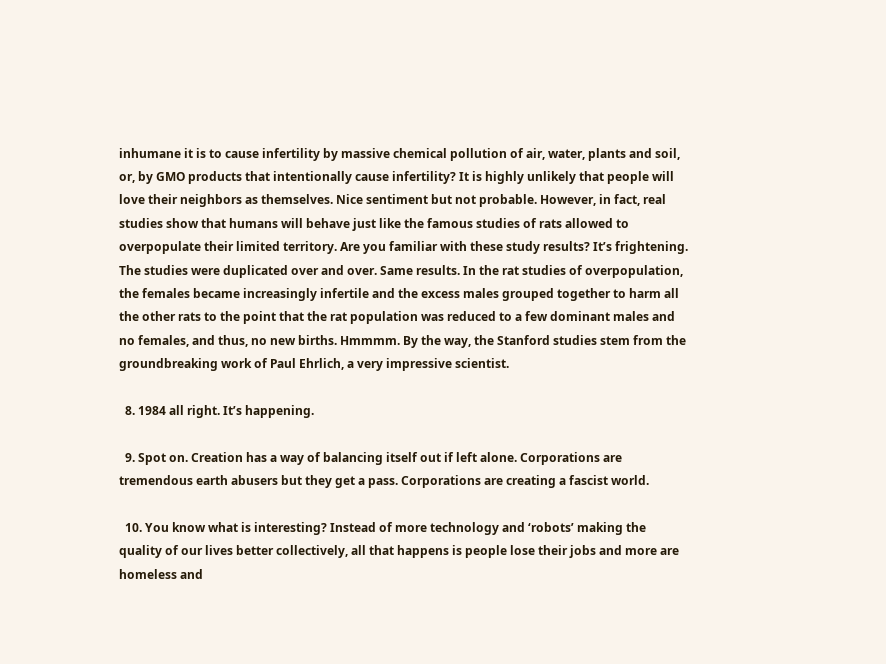inhumane it is to cause infertility by massive chemical pollution of air, water, plants and soil, or, by GMO products that intentionally cause infertility? It is highly unlikely that people will love their neighbors as themselves. Nice sentiment but not probable. However, in fact, real studies show that humans will behave just like the famous studies of rats allowed to overpopulate their limited territory. Are you familiar with these study results? It’s frightening. The studies were duplicated over and over. Same results. In the rat studies of overpopulation, the females became increasingly infertile and the excess males grouped together to harm all the other rats to the point that the rat population was reduced to a few dominant males and no females, and thus, no new births. Hmmmm. By the way, the Stanford studies stem from the groundbreaking work of Paul Ehrlich, a very impressive scientist.

  8. 1984 all right. It’s happening.

  9. Spot on. Creation has a way of balancing itself out if left alone. Corporations are tremendous earth abusers but they get a pass. Corporations are creating a fascist world.

  10. You know what is interesting? Instead of more technology and ‘robots’ making the quality of our lives better collectively, all that happens is people lose their jobs and more are homeless and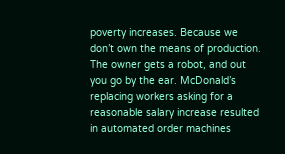poverty increases. Because we don’t own the means of production. The owner gets a robot, and out you go by the ear. McDonald’s replacing workers asking for a reasonable salary increase resulted in automated order machines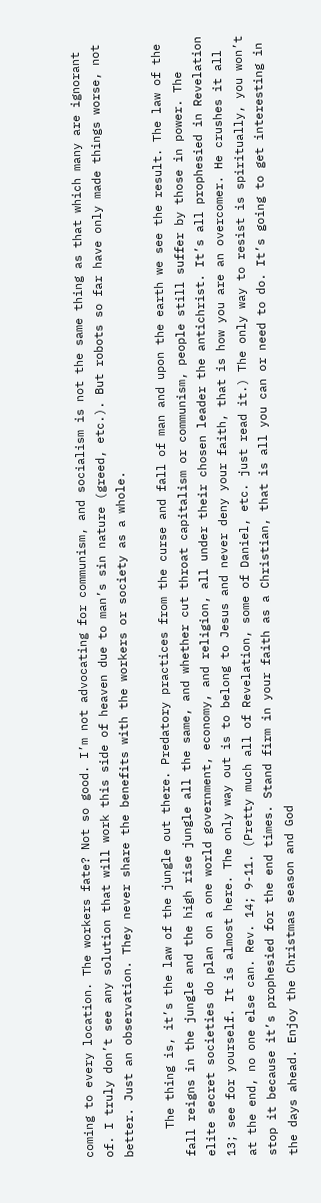coming to every location. The workers fate? Not so good. I’m not advocating for communism, and socialism is not the same thing as that which many are ignorant of. I truly don’t see any solution that will work this side of heaven due to man’s sin nature (greed, etc.). But robots so far have only made things worse, not better. Just an observation. They never share the benefits with the workers or society as a whole.

    The thing is, it’s the law of the jungle out there. Predatory practices from the curse and fall of man and upon the earth we see the result. The law of the fall reigns in the jungle and the high rise jungle all the same, and whether cut throat capitalism or communism, people still suffer by those in power. The elite secret societies do plan on a one world government, economy, and religion, all under their chosen leader the antichrist. It’s all prophesied in Revelation 13; see for yourself. It is almost here. The only way out is to belong to Jesus and never deny your faith, that is how you are an overcomer. He crushes it all at the end, no one else can. Rev. 14; 9-11. (Pretty much all of Revelation, some of Daniel, etc. just read it.) The only way to resist is spiritually, you won’t stop it because it’s prophesied for the end times. Stand firm in your faith as a Christian, that is all you can or need to do. It’s going to get interesting in the days ahead. Enjoy the Christmas season and God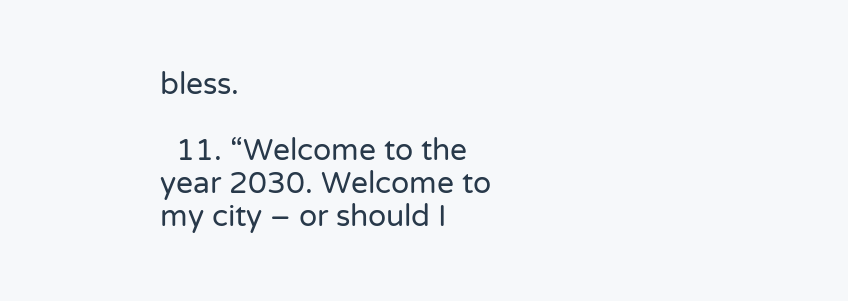bless.

  11. “Welcome to the year 2030. Welcome to my city – or should I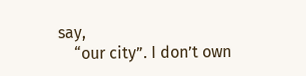say,
    “our city”. I don’t own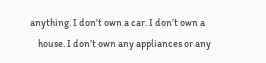anything. I don’t own a car. I don’t own a
    house. I don’t own any appliances or any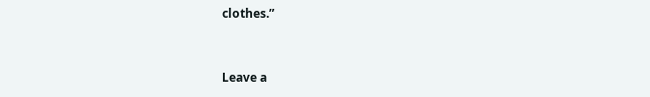clothes.”


Leave a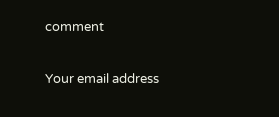comment

Your email address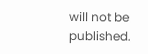will not be published.